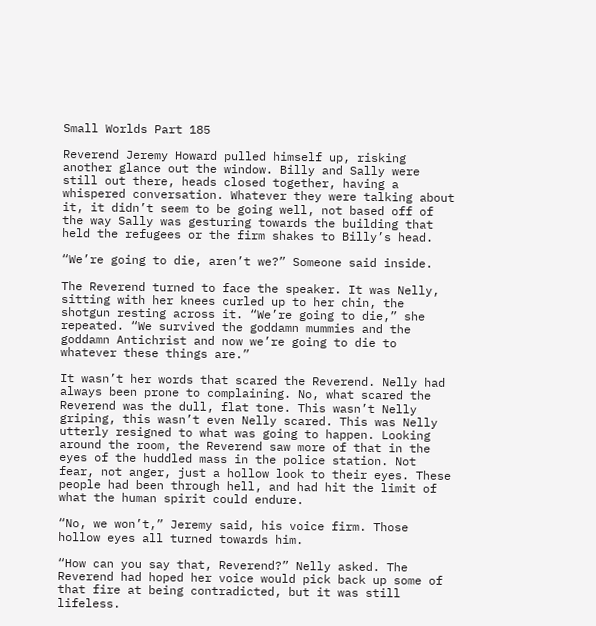Small Worlds Part 185

Reverend Jeremy Howard pulled himself up, risking another glance out the window. Billy and Sally were still out there, heads closed together, having a whispered conversation. Whatever they were talking about it, it didn’t seem to be going well, not based off of the way Sally was gesturing towards the building that held the refugees or the firm shakes to Billy’s head.

“We’re going to die, aren’t we?” Someone said inside.

The Reverend turned to face the speaker. It was Nelly, sitting with her knees curled up to her chin, the shotgun resting across it. “We’re going to die,” she repeated. “We survived the goddamn mummies and the goddamn Antichrist and now we’re going to die to whatever these things are.”

It wasn’t her words that scared the Reverend. Nelly had always been prone to complaining. No, what scared the Reverend was the dull, flat tone. This wasn’t Nelly griping, this wasn’t even Nelly scared. This was Nelly utterly resigned to what was going to happen. Looking around the room, the Reverend saw more of that in the eyes of the huddled mass in the police station. Not fear, not anger, just a hollow look to their eyes. These people had been through hell, and had hit the limit of what the human spirit could endure.

“No, we won’t,” Jeremy said, his voice firm. Those hollow eyes all turned towards him.

“How can you say that, Reverend?” Nelly asked. The Reverend had hoped her voice would pick back up some of that fire at being contradicted, but it was still lifeless.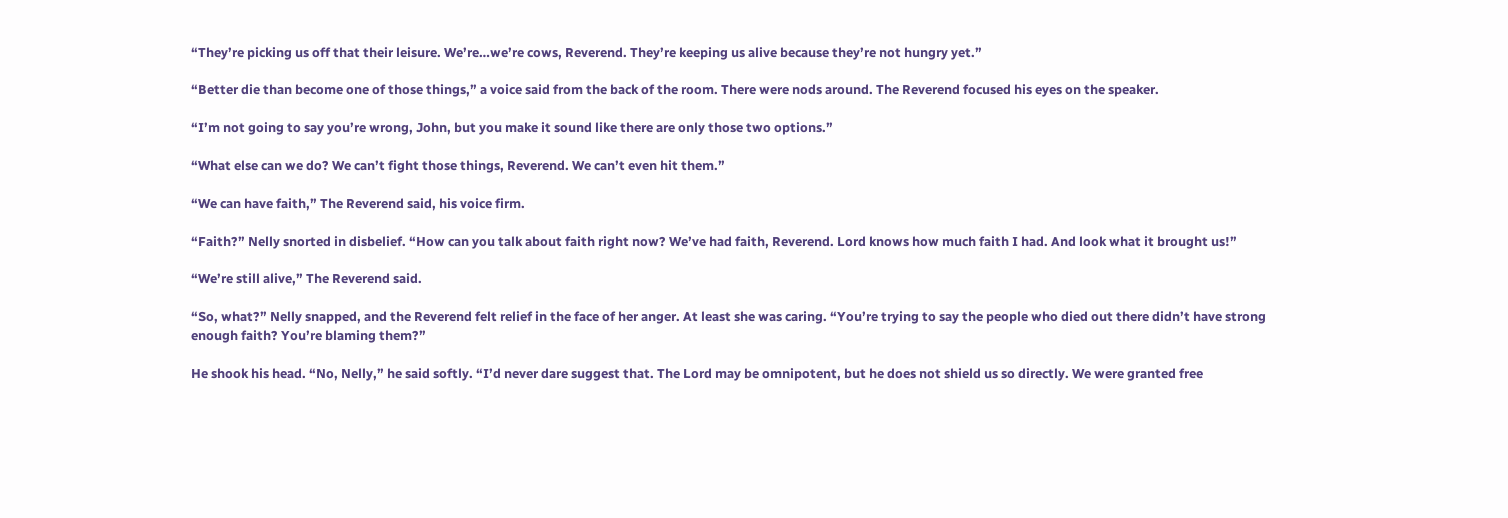“They’re picking us off that their leisure. We’re…we’re cows, Reverend. They’re keeping us alive because they’re not hungry yet.”

“Better die than become one of those things,” a voice said from the back of the room. There were nods around. The Reverend focused his eyes on the speaker.

“I’m not going to say you’re wrong, John, but you make it sound like there are only those two options.”

“What else can we do? We can’t fight those things, Reverend. We can’t even hit them.”

“We can have faith,” The Reverend said, his voice firm.

“Faith?” Nelly snorted in disbelief. “How can you talk about faith right now? We’ve had faith, Reverend. Lord knows how much faith I had. And look what it brought us!”

“We’re still alive,” The Reverend said.

“So, what?” Nelly snapped, and the Reverend felt relief in the face of her anger. At least she was caring. “You’re trying to say the people who died out there didn’t have strong enough faith? You’re blaming them?”

He shook his head. “No, Nelly,” he said softly. “I’d never dare suggest that. The Lord may be omnipotent, but he does not shield us so directly. We were granted free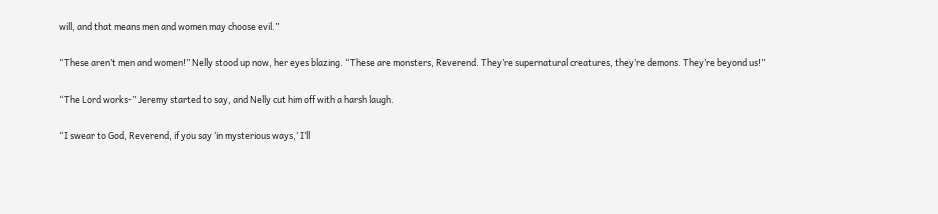will, and that means men and women may choose evil.”

“These aren’t men and women!” Nelly stood up now, her eyes blazing. “These are monsters, Reverend. They’re supernatural creatures, they’re demons. They’re beyond us!”

“The Lord works-” Jeremy started to say, and Nelly cut him off with a harsh laugh.

“I swear to God, Reverend, if you say ‘in mysterious ways,’ I’ll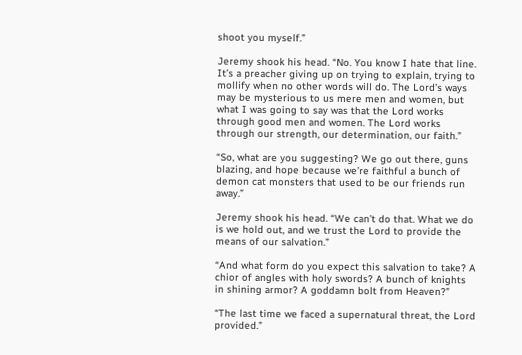shoot you myself.”

Jeremy shook his head. “No. You know I hate that line. It’s a preacher giving up on trying to explain, trying to mollify when no other words will do. The Lord’s ways may be mysterious to us mere men and women, but what I was going to say was that the Lord works through good men and women. The Lord works through our strength, our determination, our faith.”

“So, what are you suggesting? We go out there, guns blazing, and hope because we’re faithful a bunch of demon cat monsters that used to be our friends run away.”

Jeremy shook his head. “We can’t do that. What we do is we hold out, and we trust the Lord to provide the means of our salvation.”

“And what form do you expect this salvation to take? A chior of angles with holy swords? A bunch of knights in shining armor? A goddamn bolt from Heaven?”

“The last time we faced a supernatural threat, the Lord provided.”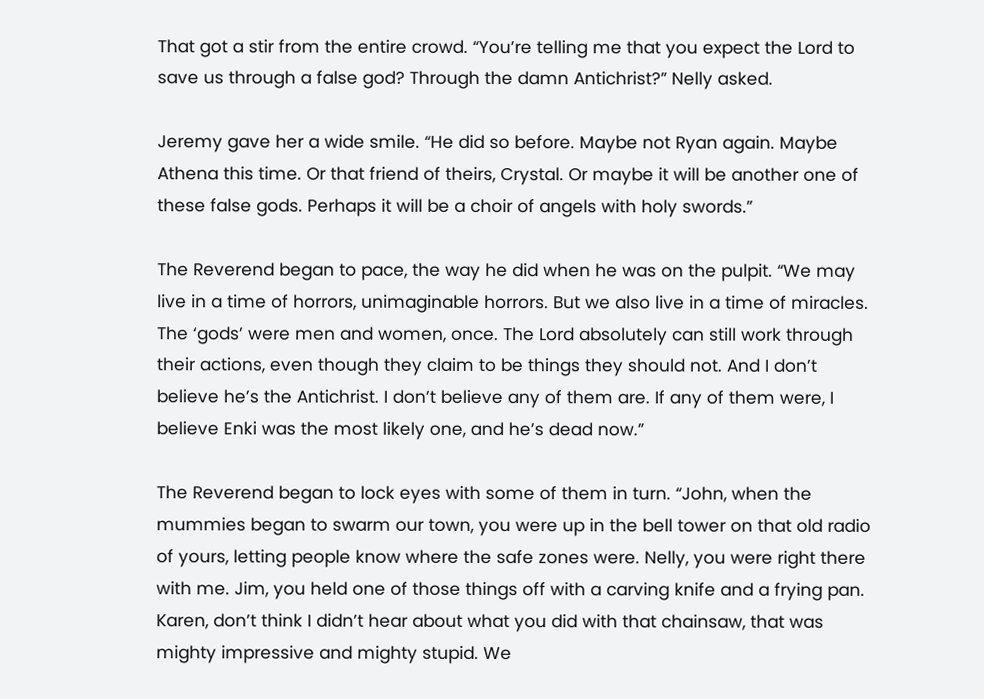That got a stir from the entire crowd. “You’re telling me that you expect the Lord to save us through a false god? Through the damn Antichrist?” Nelly asked.

Jeremy gave her a wide smile. “He did so before. Maybe not Ryan again. Maybe Athena this time. Or that friend of theirs, Crystal. Or maybe it will be another one of these false gods. Perhaps it will be a choir of angels with holy swords.”

The Reverend began to pace, the way he did when he was on the pulpit. “We may live in a time of horrors, unimaginable horrors. But we also live in a time of miracles. The ‘gods’ were men and women, once. The Lord absolutely can still work through their actions, even though they claim to be things they should not. And I don’t believe he’s the Antichrist. I don’t believe any of them are. If any of them were, I believe Enki was the most likely one, and he’s dead now.”

The Reverend began to lock eyes with some of them in turn. “John, when the mummies began to swarm our town, you were up in the bell tower on that old radio of yours, letting people know where the safe zones were. Nelly, you were right there with me. Jim, you held one of those things off with a carving knife and a frying pan. Karen, don’t think I didn’t hear about what you did with that chainsaw, that was mighty impressive and mighty stupid. We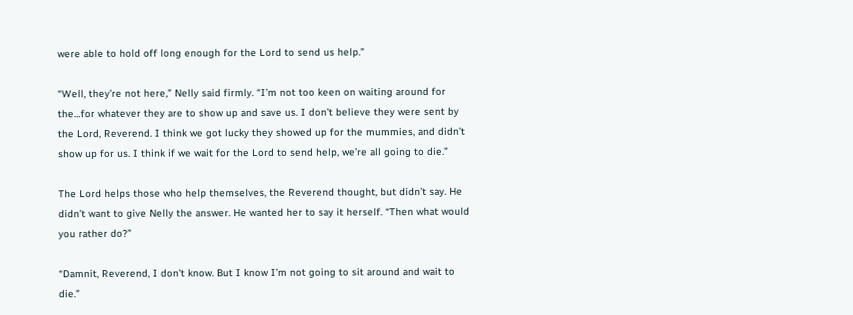were able to hold off long enough for the Lord to send us help.”

“Well, they’re not here,” Nelly said firmly. “I’m not too keen on waiting around for the…for whatever they are to show up and save us. I don’t believe they were sent by the Lord, Reverend. I think we got lucky they showed up for the mummies, and didn’t show up for us. I think if we wait for the Lord to send help, we’re all going to die.”

The Lord helps those who help themselves, the Reverend thought, but didn’t say. He didn’t want to give Nelly the answer. He wanted her to say it herself. “Then what would you rather do?”

“Damnit, Reverend, I don’t know. But I know I’m not going to sit around and wait to die.”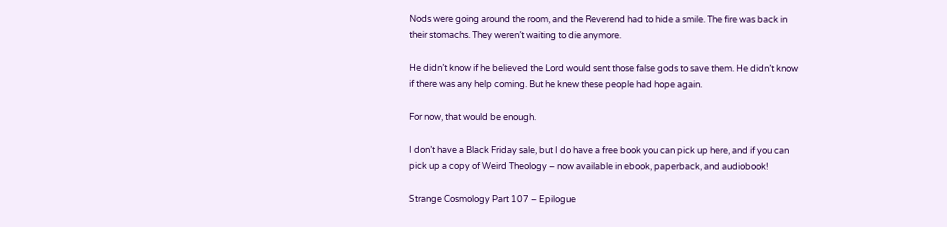Nods were going around the room, and the Reverend had to hide a smile. The fire was back in their stomachs. They weren’t waiting to die anymore.

He didn’t know if he believed the Lord would sent those false gods to save them. He didn’t know if there was any help coming. But he knew these people had hope again.

For now, that would be enough.

I don’t have a Black Friday sale, but I do have a free book you can pick up here, and if you can pick up a copy of Weird Theology – now available in ebook, paperback, and audiobook!

Strange Cosmology Part 107 – Epilogue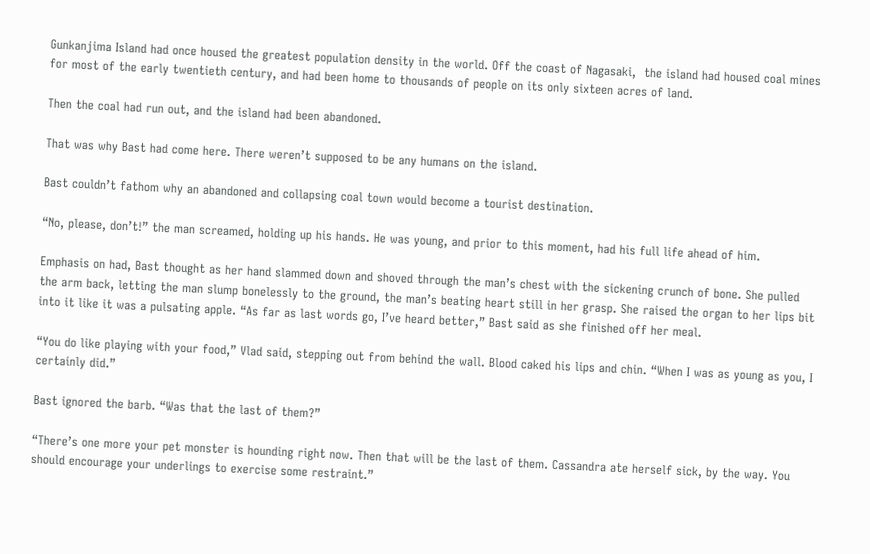Gunkanjima Island had once housed the greatest population density in the world. Off the coast of Nagasaki,  the island had housed coal mines for most of the early twentieth century, and had been home to thousands of people on its only sixteen acres of land.

Then the coal had run out, and the island had been abandoned.

That was why Bast had come here. There weren’t supposed to be any humans on the island.

Bast couldn’t fathom why an abandoned and collapsing coal town would become a tourist destination.

“No, please, don’t!” the man screamed, holding up his hands. He was young, and prior to this moment, had his full life ahead of him.

Emphasis on had, Bast thought as her hand slammed down and shoved through the man’s chest with the sickening crunch of bone. She pulled the arm back, letting the man slump bonelessly to the ground, the man’s beating heart still in her grasp. She raised the organ to her lips bit into it like it was a pulsating apple. “As far as last words go, I’ve heard better,” Bast said as she finished off her meal.

“You do like playing with your food,” Vlad said, stepping out from behind the wall. Blood caked his lips and chin. “When I was as young as you, I certainly did.”

Bast ignored the barb. “Was that the last of them?”

“There’s one more your pet monster is hounding right now. Then that will be the last of them. Cassandra ate herself sick, by the way. You should encourage your underlings to exercise some restraint.”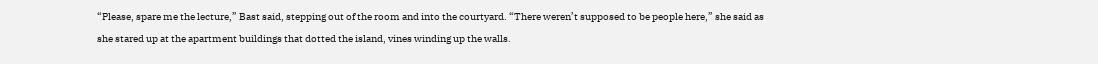“Please, spare me the lecture,” Bast said, stepping out of the room and into the courtyard. “There weren’t supposed to be people here,” she said as she stared up at the apartment buildings that dotted the island, vines winding up the walls.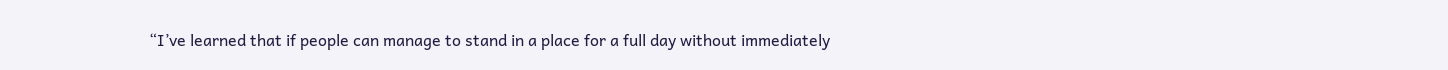“I’ve learned that if people can manage to stand in a place for a full day without immediately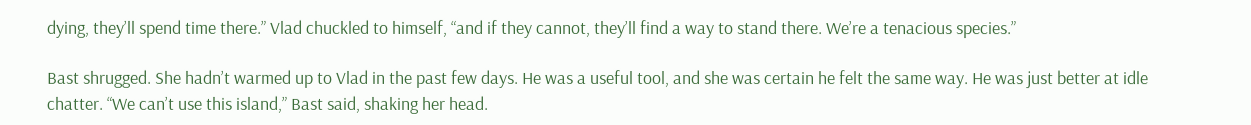dying, they’ll spend time there.” Vlad chuckled to himself, “and if they cannot, they’ll find a way to stand there. We’re a tenacious species.”

Bast shrugged. She hadn’t warmed up to Vlad in the past few days. He was a useful tool, and she was certain he felt the same way. He was just better at idle chatter. “We can’t use this island,” Bast said, shaking her head.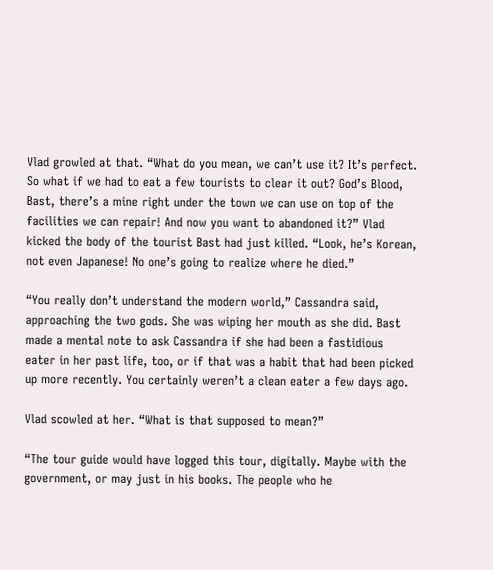Vlad growled at that. “What do you mean, we can’t use it? It’s perfect. So what if we had to eat a few tourists to clear it out? God’s Blood, Bast, there’s a mine right under the town we can use on top of the facilities we can repair! And now you want to abandoned it?” Vlad kicked the body of the tourist Bast had just killed. “Look, he’s Korean, not even Japanese! No one’s going to realize where he died.”

“You really don’t understand the modern world,” Cassandra said, approaching the two gods. She was wiping her mouth as she did. Bast made a mental note to ask Cassandra if she had been a fastidious eater in her past life, too, or if that was a habit that had been picked up more recently. You certainly weren’t a clean eater a few days ago.

Vlad scowled at her. “What is that supposed to mean?”

“The tour guide would have logged this tour, digitally. Maybe with the government, or may just in his books. The people who he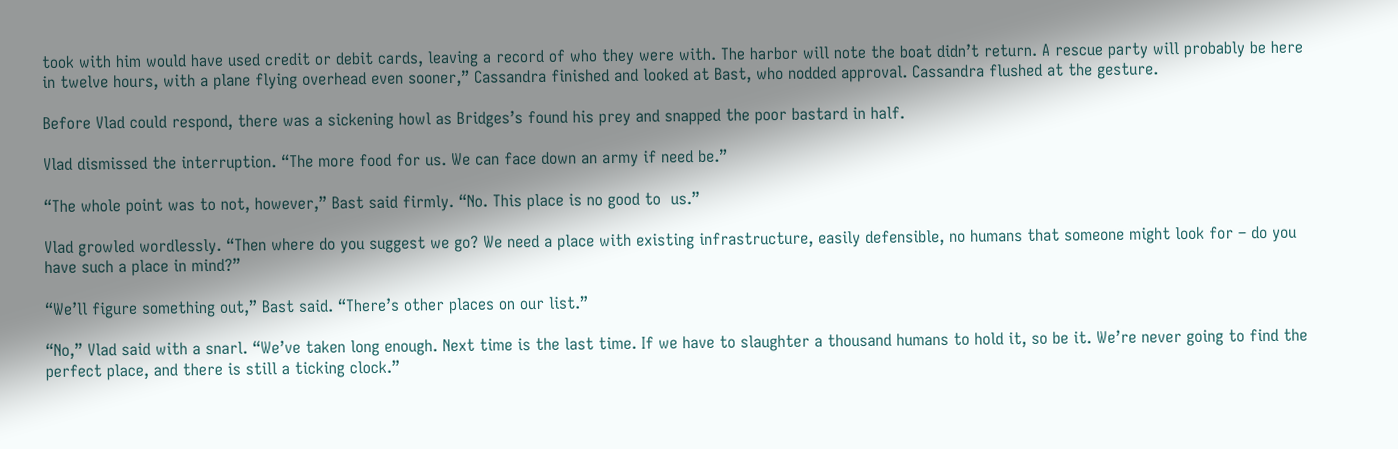took with him would have used credit or debit cards, leaving a record of who they were with. The harbor will note the boat didn’t return. A rescue party will probably be here in twelve hours, with a plane flying overhead even sooner,” Cassandra finished and looked at Bast, who nodded approval. Cassandra flushed at the gesture.

Before Vlad could respond, there was a sickening howl as Bridges’s found his prey and snapped the poor bastard in half.

Vlad dismissed the interruption. “The more food for us. We can face down an army if need be.”

“The whole point was to not, however,” Bast said firmly. “No. This place is no good to  us.”

Vlad growled wordlessly. “Then where do you suggest we go? We need a place with existing infrastructure, easily defensible, no humans that someone might look for – do you have such a place in mind?”

“We’ll figure something out,” Bast said. “There’s other places on our list.”

“No,” Vlad said with a snarl. “We’ve taken long enough. Next time is the last time. If we have to slaughter a thousand humans to hold it, so be it. We’re never going to find the perfect place, and there is still a ticking clock.”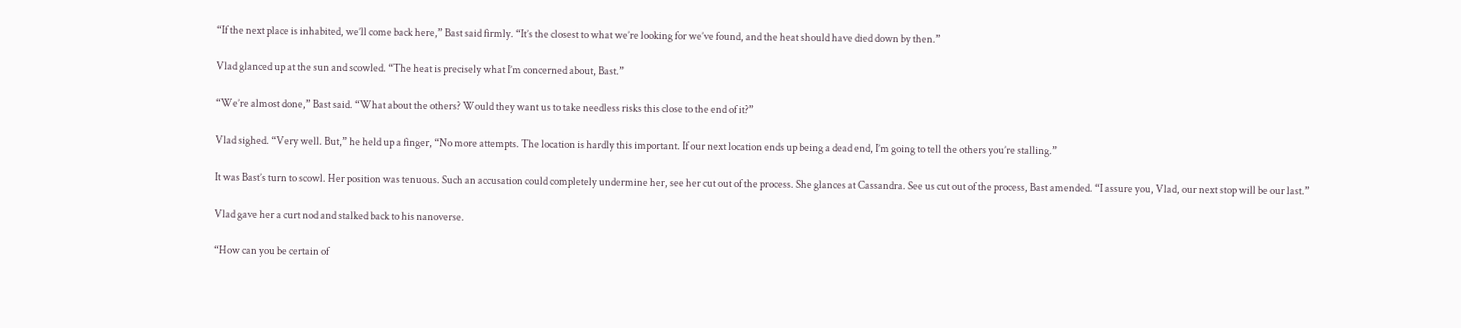“If the next place is inhabited, we’ll come back here,” Bast said firmly. “It’s the closest to what we’re looking for we’ve found, and the heat should have died down by then.”

Vlad glanced up at the sun and scowled. “The heat is precisely what I’m concerned about, Bast.”

“We’re almost done,” Bast said. “What about the others? Would they want us to take needless risks this close to the end of it?”

Vlad sighed. “Very well. But,” he held up a finger, “No more attempts. The location is hardly this important. If our next location ends up being a dead end, I’m going to tell the others you’re stalling.”

It was Bast’s turn to scowl. Her position was tenuous. Such an accusation could completely undermine her, see her cut out of the process. She glances at Cassandra. See us cut out of the process, Bast amended. “I assure you, Vlad, our next stop will be our last.”

Vlad gave her a curt nod and stalked back to his nanoverse.

“How can you be certain of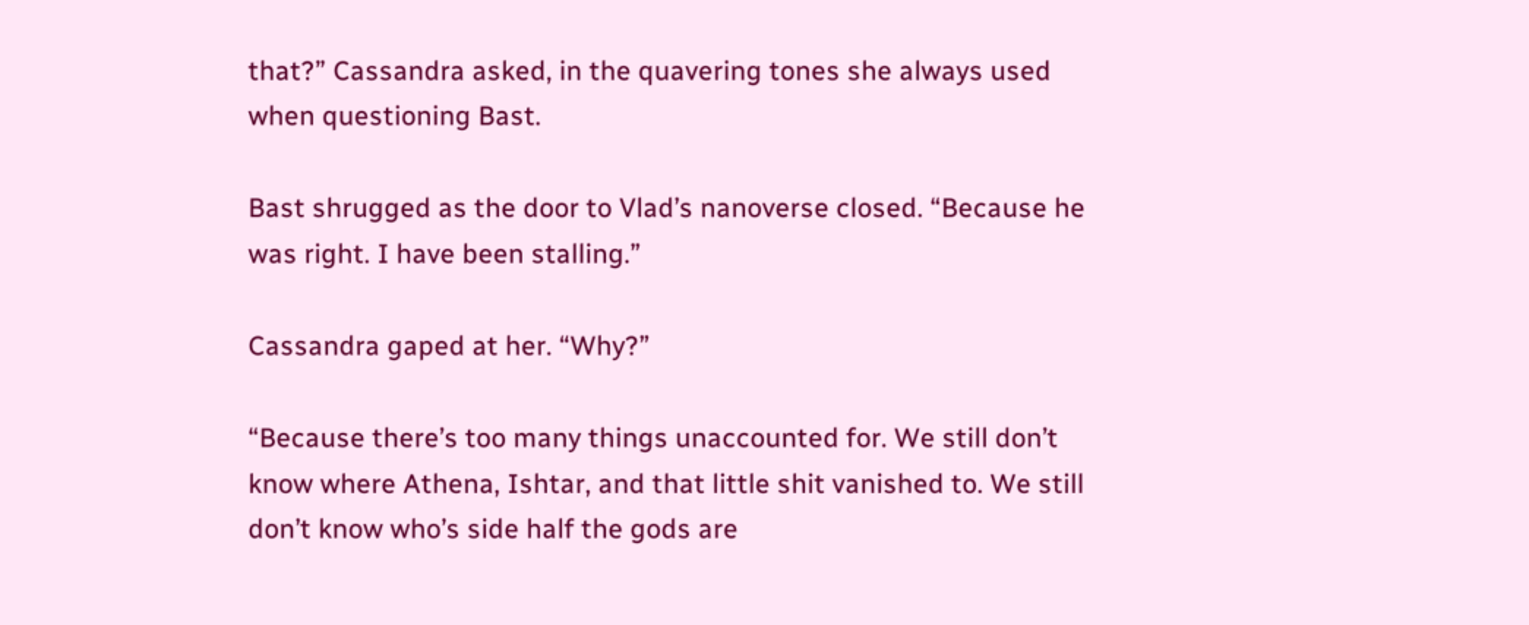that?” Cassandra asked, in the quavering tones she always used when questioning Bast.

Bast shrugged as the door to Vlad’s nanoverse closed. “Because he was right. I have been stalling.”

Cassandra gaped at her. “Why?”

“Because there’s too many things unaccounted for. We still don’t know where Athena, Ishtar, and that little shit vanished to. We still don’t know who’s side half the gods are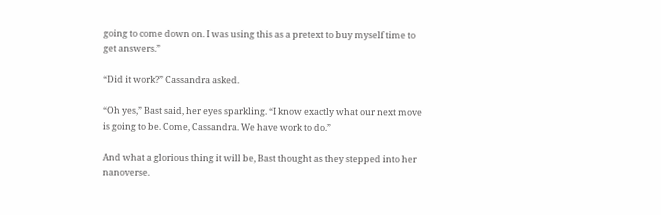going to come down on. I was using this as a pretext to buy myself time to get answers.”

“Did it work?” Cassandra asked.

“Oh yes,” Bast said, her eyes sparkling. “I know exactly what our next move is going to be. Come, Cassandra. We have work to do.”

And what a glorious thing it will be, Bast thought as they stepped into her nanoverse.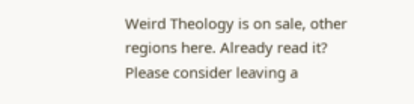Weird Theology is on sale, other regions here. Already read it? Please consider leaving a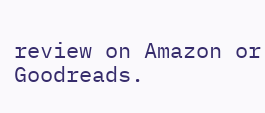review on Amazon or Goodreads.